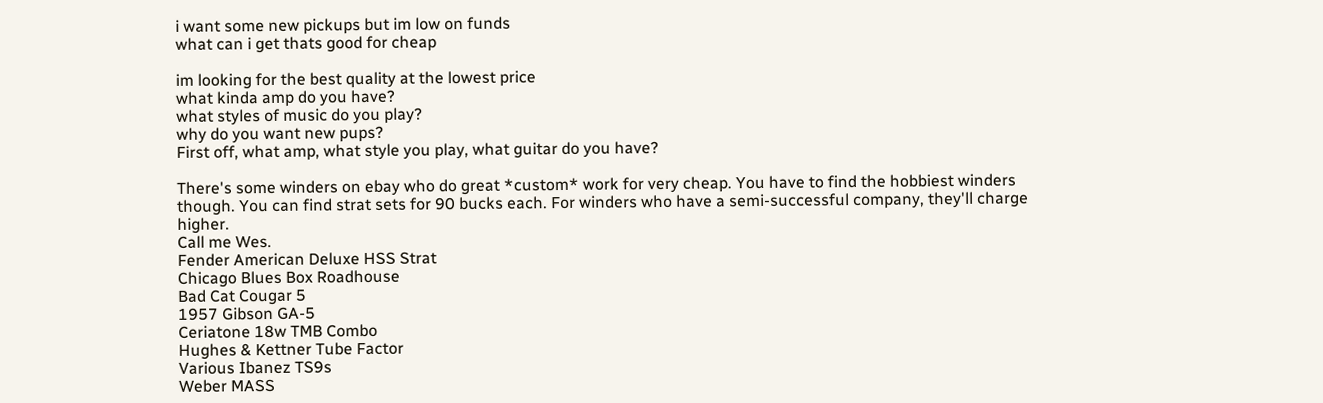i want some new pickups but im low on funds
what can i get thats good for cheap

im looking for the best quality at the lowest price
what kinda amp do you have?
what styles of music do you play?
why do you want new pups?
First off, what amp, what style you play, what guitar do you have?

There's some winders on ebay who do great *custom* work for very cheap. You have to find the hobbiest winders though. You can find strat sets for 90 bucks each. For winders who have a semi-successful company, they'll charge higher.
Call me Wes.
Fender American Deluxe HSS Strat
Chicago Blues Box Roadhouse
Bad Cat Cougar 5
1957 Gibson GA-5
Ceriatone 18w TMB Combo
Hughes & Kettner Tube Factor
Various Ibanez TS9s
Weber MASS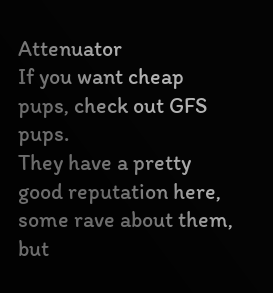Attenuator
If you want cheap pups, check out GFS pups.
They have a pretty good reputation here, some rave about them, but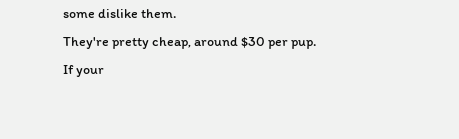some dislike them.
They're pretty cheap, around $30 per pup.
If your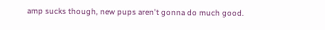amp sucks though, new pups aren't gonna do much good.